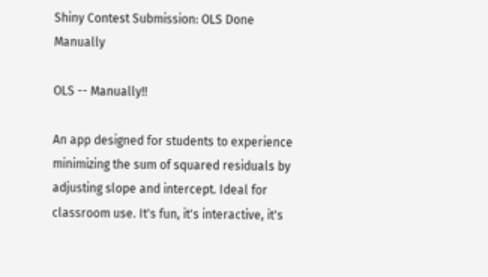Shiny Contest Submission: OLS Done Manually

OLS -- Manually!!

An app designed for students to experience minimizing the sum of squared residuals by adjusting slope and intercept. Ideal for classroom use. It's fun, it's interactive, it's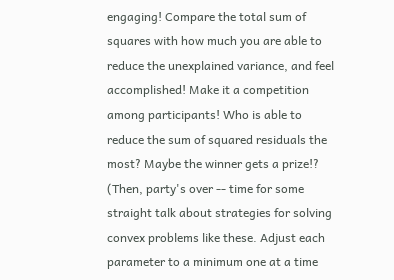engaging! Compare the total sum of squares with how much you are able to reduce the unexplained variance, and feel accomplished! Make it a competition among participants! Who is able to reduce the sum of squared residuals the most? Maybe the winner gets a prize!? (Then, party's over -- time for some straight talk about strategies for solving convex problems like these. Adjust each parameter to a minimum one at a time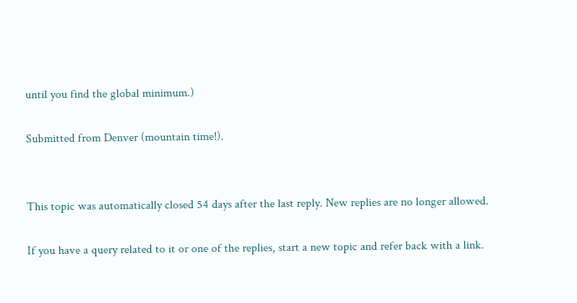until you find the global minimum.)

Submitted from Denver (mountain time!).


This topic was automatically closed 54 days after the last reply. New replies are no longer allowed.

If you have a query related to it or one of the replies, start a new topic and refer back with a link.